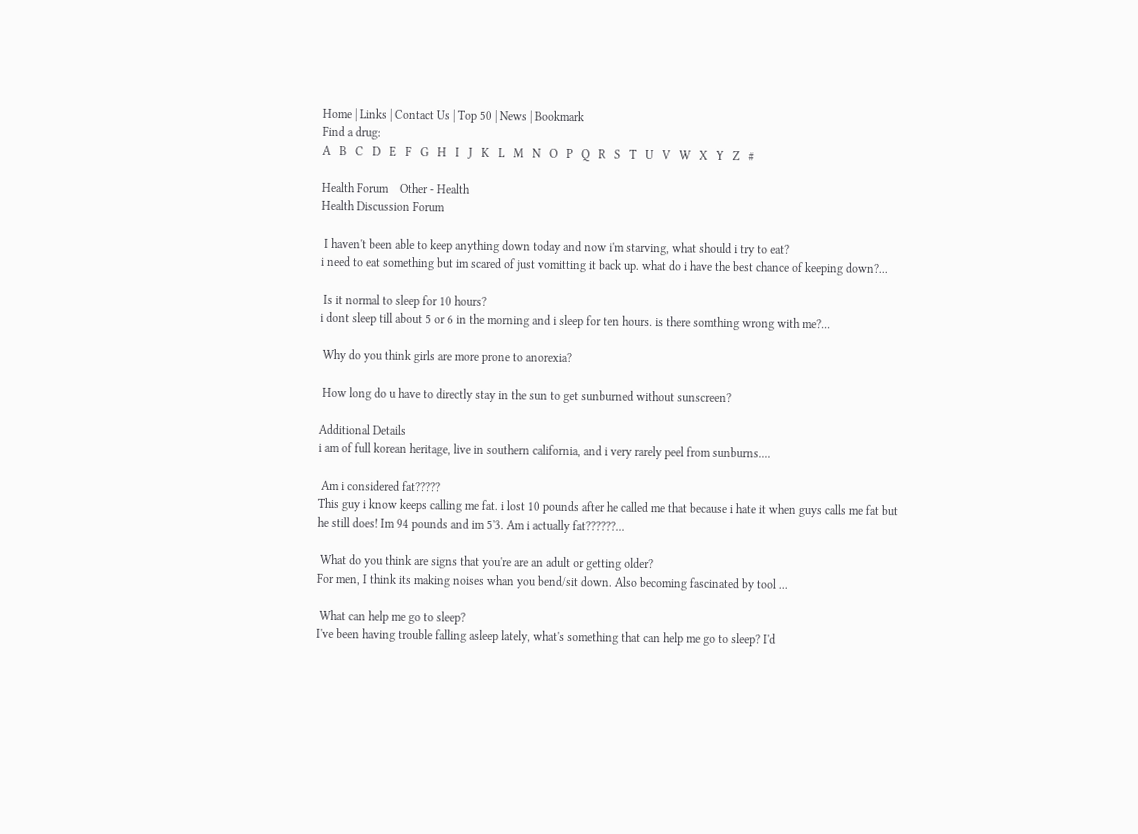Home | Links | Contact Us | Top 50 | News | Bookmark
Find a drug:
A   B   C   D   E   F   G   H   I   J   K   L   M   N   O   P   Q   R   S   T   U   V   W   X   Y   Z   #

Health Forum    Other - Health
Health Discussion Forum

 I haven't been able to keep anything down today and now i'm starving, what should i try to eat?
i need to eat something but im scared of just vomitting it back up. what do i have the best chance of keeping down?...

 Is it normal to sleep for 10 hours?
i dont sleep till about 5 or 6 in the morning and i sleep for ten hours. is there somthing wrong with me?...

 Why do you think girls are more prone to anorexia?

 How long do u have to directly stay in the sun to get sunburned without sunscreen?

Additional Details
i am of full korean heritage, live in southern california, and i very rarely peel from sunburns....

 Am i considered fat?????
This guy i know keeps calling me fat. i lost 10 pounds after he called me that because i hate it when guys calls me fat but he still does! Im 94 pounds and im 5'3. Am i actually fat??????...

 What do you think are signs that you're are an adult or getting older?
For men, I think its making noises whan you bend/sit down. Also becoming fascinated by tool ...

 What can help me go to sleep?
I've been having trouble falling asleep lately, what's something that can help me go to sleep? I'd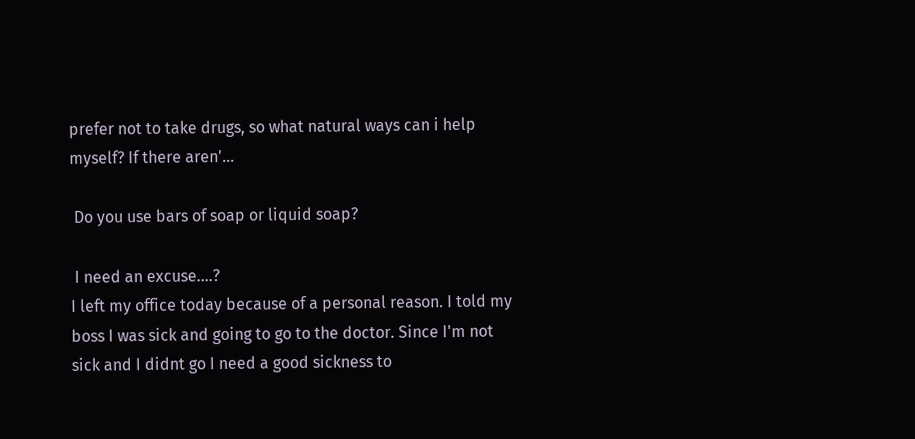prefer not to take drugs, so what natural ways can i help myself? If there aren'...

 Do you use bars of soap or liquid soap?

 I need an excuse....?
I left my office today because of a personal reason. I told my boss I was sick and going to go to the doctor. Since I'm not sick and I didnt go I need a good sickness to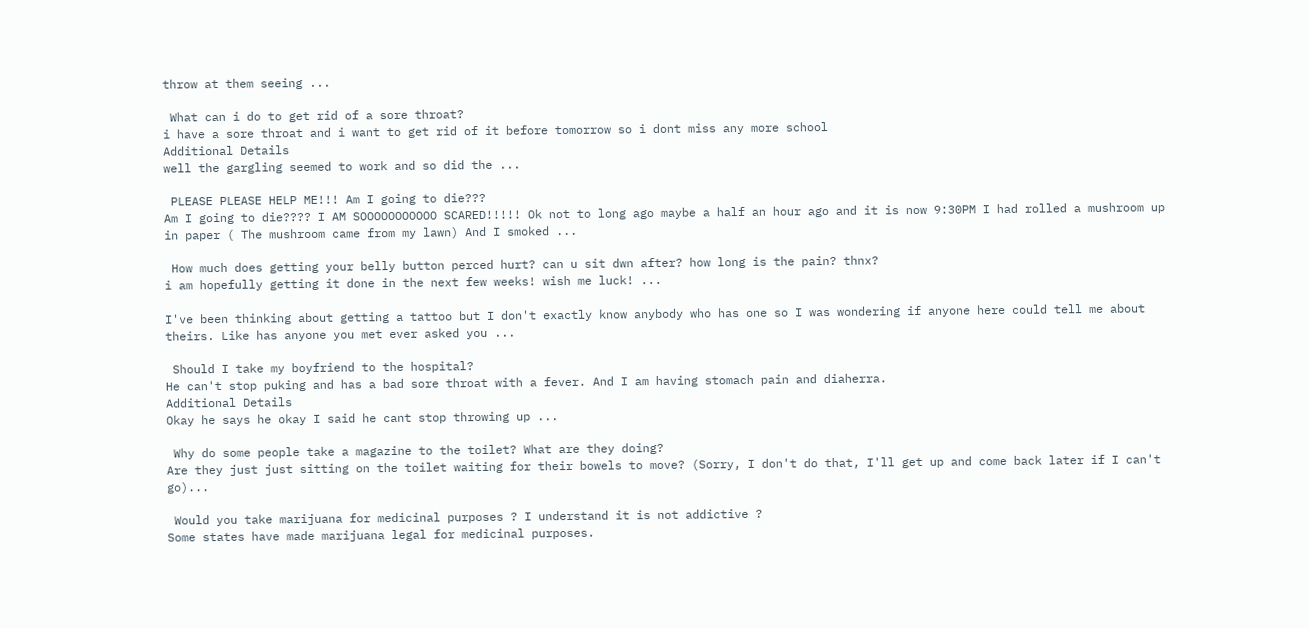throw at them seeing ...

 What can i do to get rid of a sore throat?
i have a sore throat and i want to get rid of it before tomorrow so i dont miss any more school
Additional Details
well the gargling seemed to work and so did the ...

 PLEASE PLEASE HELP ME!!! Am I going to die???
Am I going to die???? I AM SOOOOOOOOOOO SCARED!!!!! Ok not to long ago maybe a half an hour ago and it is now 9:30PM I had rolled a mushroom up in paper ( The mushroom came from my lawn) And I smoked ...

 How much does getting your belly button perced hurt? can u sit dwn after? how long is the pain? thnx?
i am hopefully getting it done in the next few weeks! wish me luck! ...

I've been thinking about getting a tattoo but I don't exactly know anybody who has one so I was wondering if anyone here could tell me about theirs. Like has anyone you met ever asked you ...

 Should I take my boyfriend to the hospital?
He can't stop puking and has a bad sore throat with a fever. And I am having stomach pain and diaherra.
Additional Details
Okay he says he okay I said he cant stop throwing up ...

 Why do some people take a magazine to the toilet? What are they doing?
Are they just just sitting on the toilet waiting for their bowels to move? (Sorry, I don't do that, I'll get up and come back later if I can't go)...

 Would you take marijuana for medicinal purposes ? I understand it is not addictive ?
Some states have made marijuana legal for medicinal purposes.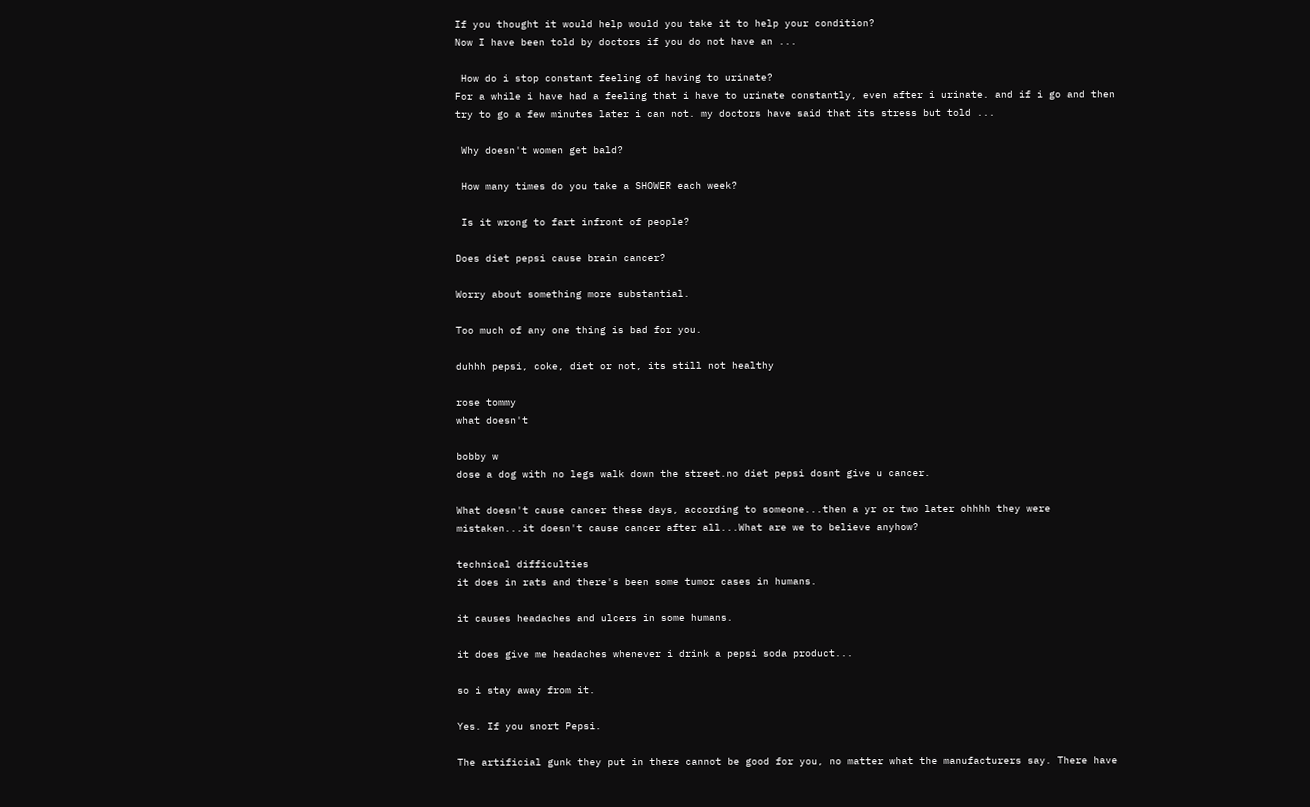If you thought it would help would you take it to help your condition?
Now I have been told by doctors if you do not have an ...

 How do i stop constant feeling of having to urinate?
For a while i have had a feeling that i have to urinate constantly, even after i urinate. and if i go and then try to go a few minutes later i can not. my doctors have said that its stress but told ...

 Why doesn't women get bald?

 How many times do you take a SHOWER each week?

 Is it wrong to fart infront of people?

Does diet pepsi cause brain cancer?

Worry about something more substantial.

Too much of any one thing is bad for you.

duhhh pepsi, coke, diet or not, its still not healthy

rose tommy
what doesn't

bobby w
dose a dog with no legs walk down the street.no diet pepsi dosnt give u cancer.

What doesn't cause cancer these days, according to someone...then a yr or two later ohhhh they were mistaken...it doesn't cause cancer after all...What are we to believe anyhow?

technical difficulties
it does in rats and there's been some tumor cases in humans.

it causes headaches and ulcers in some humans.

it does give me headaches whenever i drink a pepsi soda product...

so i stay away from it.

Yes. If you snort Pepsi.

The artificial gunk they put in there cannot be good for you, no matter what the manufacturers say. There have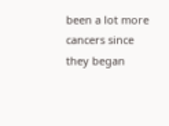been a lot more cancers since they began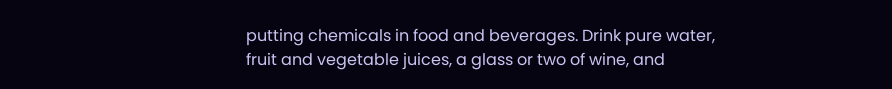putting chemicals in food and beverages. Drink pure water, fruit and vegetable juices, a glass or two of wine, and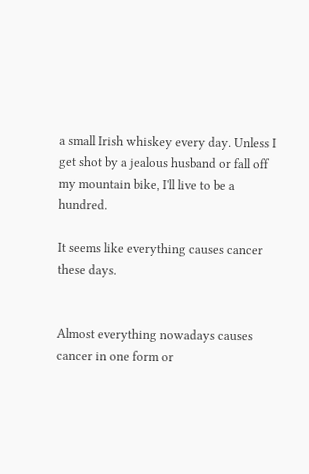a small Irish whiskey every day. Unless I get shot by a jealous husband or fall off my mountain bike, I'll live to be a hundred.

It seems like everything causes cancer these days.


Almost everything nowadays causes cancer in one form or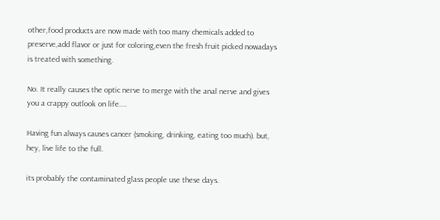other,food products are now made with too many chemicals added to preserve,add flavor or just for coloring,even the fresh fruit picked nowadays is treated with something.

No. It really causes the optic nerve to merge with the anal nerve and gives you a crappy outlook on life....

Having fun always causes cancer (smoking, drinking, eating too much). but, hey, live life to the full.

its probably the contaminated glass people use these days.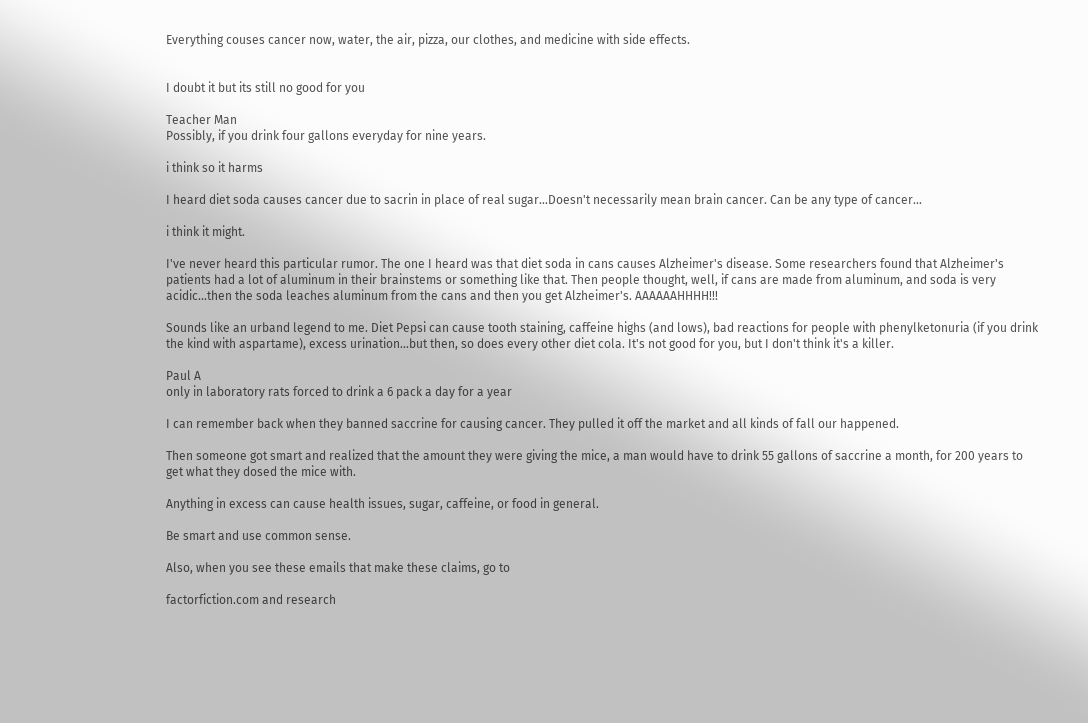Everything couses cancer now, water, the air, pizza, our clothes, and medicine with side effects.


I doubt it but its still no good for you

Teacher Man
Possibly, if you drink four gallons everyday for nine years.

i think so it harms

I heard diet soda causes cancer due to sacrin in place of real sugar...Doesn't necessarily mean brain cancer. Can be any type of cancer...

i think it might.

I've never heard this particular rumor. The one I heard was that diet soda in cans causes Alzheimer's disease. Some researchers found that Alzheimer's patients had a lot of aluminum in their brainstems or something like that. Then people thought, well, if cans are made from aluminum, and soda is very acidic...then the soda leaches aluminum from the cans and then you get Alzheimer's. AAAAAAHHHH!!!

Sounds like an urband legend to me. Diet Pepsi can cause tooth staining, caffeine highs (and lows), bad reactions for people with phenylketonuria (if you drink the kind with aspartame), excess urination...but then, so does every other diet cola. It's not good for you, but I don't think it's a killer.

Paul A
only in laboratory rats forced to drink a 6 pack a day for a year

I can remember back when they banned saccrine for causing cancer. They pulled it off the market and all kinds of fall our happened.

Then someone got smart and realized that the amount they were giving the mice, a man would have to drink 55 gallons of saccrine a month, for 200 years to get what they dosed the mice with.

Anything in excess can cause health issues, sugar, caffeine, or food in general.

Be smart and use common sense.

Also, when you see these emails that make these claims, go to

factorfiction.com and research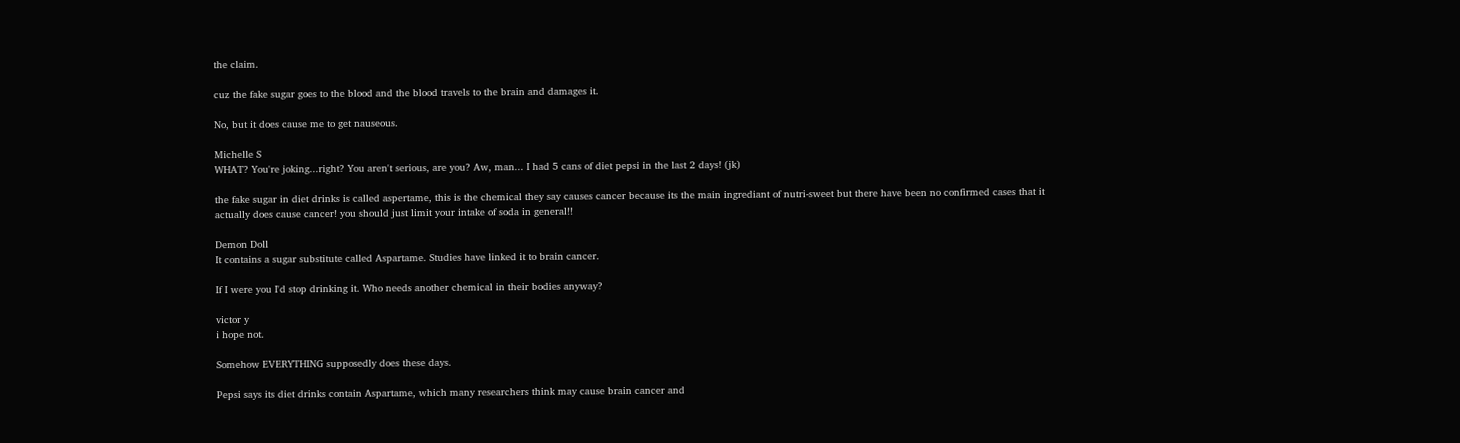the claim.

cuz the fake sugar goes to the blood and the blood travels to the brain and damages it.

No, but it does cause me to get nauseous.

Michelle S
WHAT? You're joking...right? You aren't serious, are you? Aw, man... I had 5 cans of diet pepsi in the last 2 days! (jk)

the fake sugar in diet drinks is called aspertame, this is the chemical they say causes cancer because its the main ingrediant of nutri-sweet but there have been no confirmed cases that it actually does cause cancer! you should just limit your intake of soda in general!!

Demon Doll
It contains a sugar substitute called Aspartame. Studies have linked it to brain cancer.

If I were you I'd stop drinking it. Who needs another chemical in their bodies anyway?

victor y
i hope not.

Somehow EVERYTHING supposedly does these days.

Pepsi says its diet drinks contain Aspartame, which many researchers think may cause brain cancer and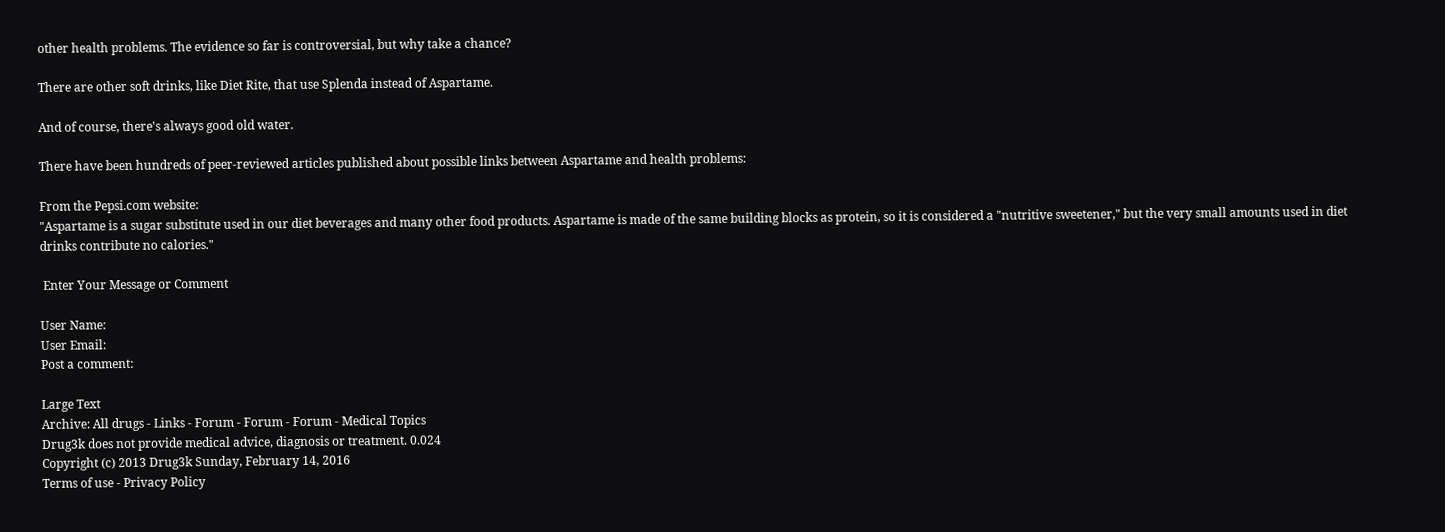other health problems. The evidence so far is controversial, but why take a chance?

There are other soft drinks, like Diet Rite, that use Splenda instead of Aspartame.

And of course, there's always good old water.

There have been hundreds of peer-reviewed articles published about possible links between Aspartame and health problems:

From the Pepsi.com website:
"Aspartame is a sugar substitute used in our diet beverages and many other food products. Aspartame is made of the same building blocks as protein, so it is considered a "nutritive sweetener," but the very small amounts used in diet drinks contribute no calories."

 Enter Your Message or Comment

User Name:
User Email:
Post a comment:

Large Text
Archive: All drugs - Links - Forum - Forum - Forum - Medical Topics
Drug3k does not provide medical advice, diagnosis or treatment. 0.024
Copyright (c) 2013 Drug3k Sunday, February 14, 2016
Terms of use - Privacy Policy